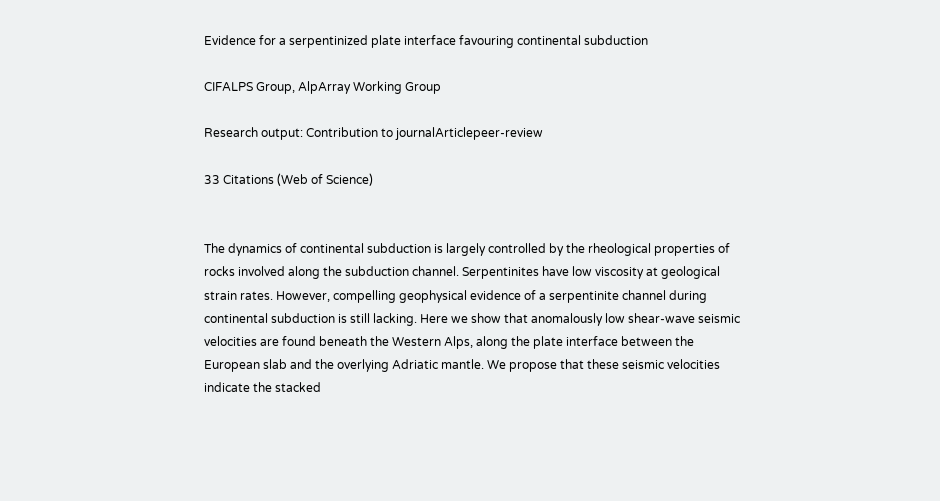Evidence for a serpentinized plate interface favouring continental subduction

CIFALPS Group, AlpArray Working Group

Research output: Contribution to journalArticlepeer-review

33 Citations (Web of Science)


The dynamics of continental subduction is largely controlled by the rheological properties of rocks involved along the subduction channel. Serpentinites have low viscosity at geological strain rates. However, compelling geophysical evidence of a serpentinite channel during continental subduction is still lacking. Here we show that anomalously low shear-wave seismic velocities are found beneath the Western Alps, along the plate interface between the European slab and the overlying Adriatic mantle. We propose that these seismic velocities indicate the stacked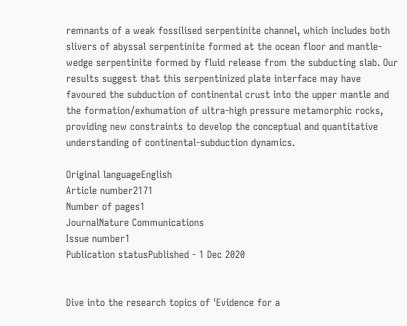remnants of a weak fossilised serpentinite channel, which includes both slivers of abyssal serpentinite formed at the ocean floor and mantle-wedge serpentinite formed by fluid release from the subducting slab. Our results suggest that this serpentinized plate interface may have favoured the subduction of continental crust into the upper mantle and the formation/exhumation of ultra-high pressure metamorphic rocks, providing new constraints to develop the conceptual and quantitative understanding of continental-subduction dynamics.

Original languageEnglish
Article number2171
Number of pages1
JournalNature Communications
Issue number1
Publication statusPublished - 1 Dec 2020


Dive into the research topics of 'Evidence for a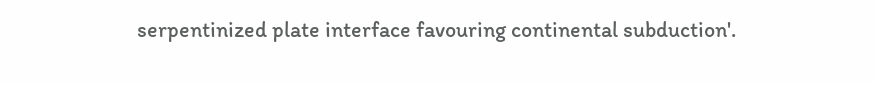serpentinized plate interface favouring continental subduction'.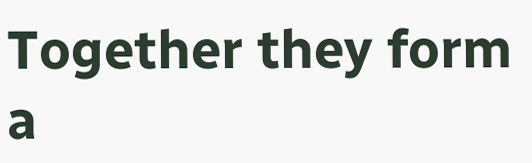Together they form a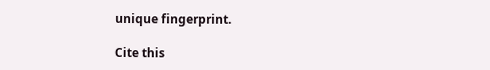unique fingerprint.

Cite this